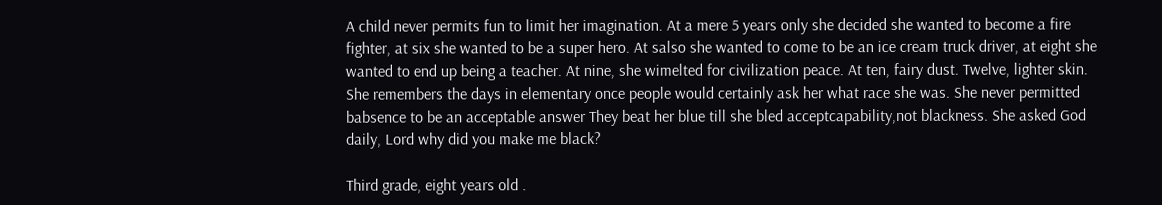A child never permits fun to limit her imagination. At a mere 5 years only she decided she wanted to become a fire fighter, at six she wanted to be a super hero. At salso she wanted to come to be an ice cream truck driver, at eight she wanted to end up being a teacher. At nine, she wimelted for civilization peace. At ten, fairy dust. Twelve, lighter skin. She remembers the days in elementary once people would certainly ask her what race she was. She never permitted babsence to be an acceptable answer They beat her blue till she bled acceptcapability,not blackness. She asked God daily, Lord why did you make me black?

Third grade, eight years old .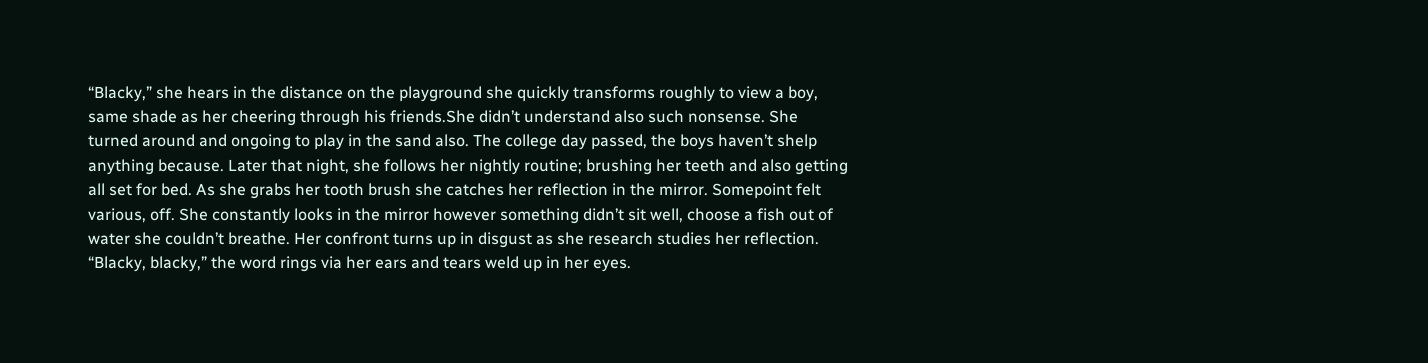“Blacky,” she hears in the distance on the playground she quickly transforms roughly to view a boy, same shade as her cheering through his friends.She didn’t understand also such nonsense. She turned around and ongoing to play in the sand also. The college day passed, the boys haven’t shelp anything because. Later that night, she follows her nightly routine; brushing her teeth and also getting all set for bed. As she grabs her tooth brush she catches her reflection in the mirror. Somepoint felt various, off. She constantly looks in the mirror however something didn’t sit well, choose a fish out of water she couldn’t breathe. Her confront turns up in disgust as she research studies her reflection. “Blacky, blacky,” the word rings via her ears and tears weld up in her eyes.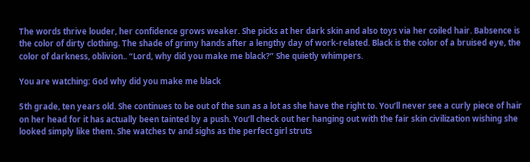The words thrive louder, her confidence grows weaker. She picks at her dark skin and also toys via her coiled hair. Babsence is the color of dirty clothing. The shade of grimy hands after a lengthy day of work-related. Black is the color of a bruised eye, the color of darkness, oblivion.. “Lord, why did you make me black?” She quietly whimpers.

You are watching: God why did you make me black

5th grade, ten years old. She continues to be out of the sun as a lot as she have the right to. You’ll never see a curly piece of hair on her head for it has actually been tainted by a push. You’ll check out her hanging out with the fair skin civilization wishing she looked simply like them. She watches tv and sighs as the perfect girl struts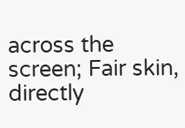across the screen; Fair skin, directly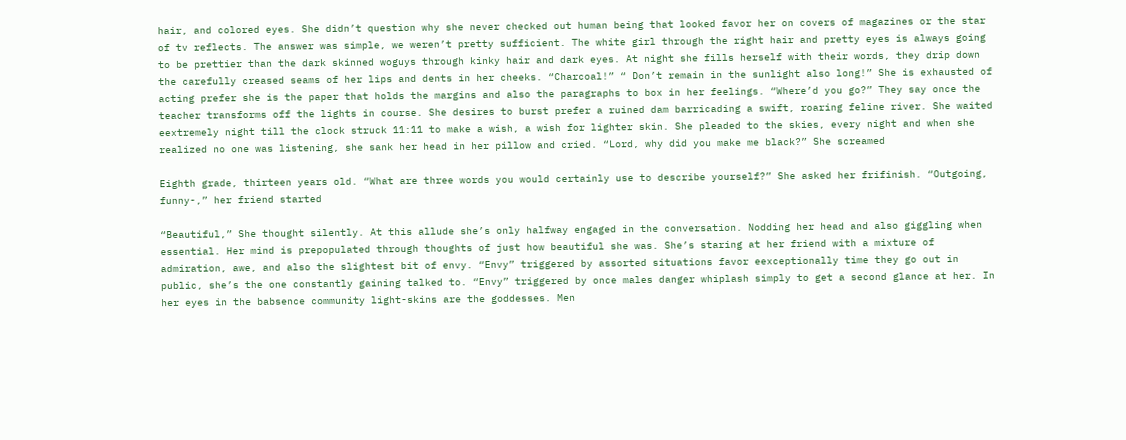hair, and colored eyes. She didn’t question why she never checked out human being that looked favor her on covers of magazines or the star of tv reflects. The answer was simple, we weren’t pretty sufficient. The white girl through the right hair and pretty eyes is always going to be prettier than the dark skinned woguys through kinky hair and dark eyes. At night she fills herself with their words, they drip down the carefully creased seams of her lips and dents in her cheeks. “Charcoal!” “ Don’t remain in the sunlight also long!” She is exhausted of acting prefer she is the paper that holds the margins and also the paragraphs to box in her feelings. “Where’d you go?” They say once the teacher transforms off the lights in course. She desires to burst prefer a ruined dam barricading a swift, roaring feline river. She waited eextremely night till the clock struck 11:11 to make a wish, a wish for lighter skin. She pleaded to the skies, every night and when she realized no one was listening, she sank her head in her pillow and cried. “Lord, why did you make me black?” She screamed

Eighth grade, thirteen years old. “What are three words you would certainly use to describe yourself?” She asked her frifinish. “Outgoing, funny-,” her friend started

“Beautiful,” She thought silently. At this allude she’s only halfway engaged in the conversation. Nodding her head and also giggling when essential. Her mind is prepopulated through thoughts of just how beautiful she was. She’s staring at her friend with a mixture of admiration, awe, and also the slightest bit of envy. “Envy” triggered by assorted situations favor eexceptionally time they go out in public, she’s the one constantly gaining talked to. “Envy” triggered by once males danger whiplash simply to get a second glance at her. In her eyes in the babsence community light-skins are the goddesses. Men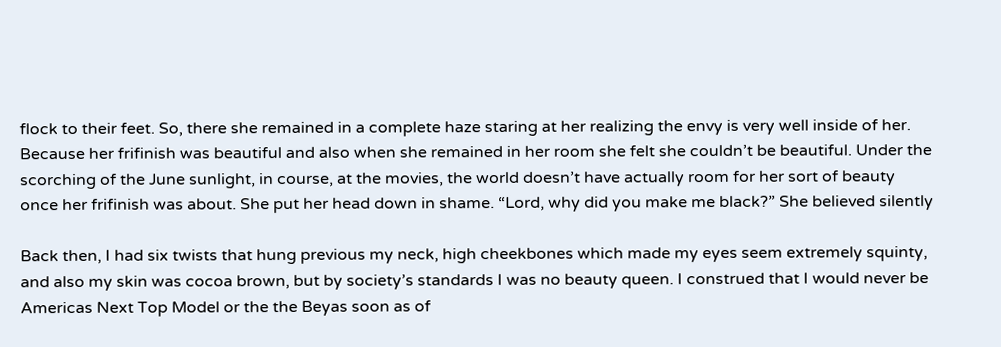flock to their feet. So, there she remained in a complete haze staring at her realizing the envy is very well inside of her. Because her frifinish was beautiful and also when she remained in her room she felt she couldn’t be beautiful. Under the scorching of the June sunlight, in course, at the movies, the world doesn’t have actually room for her sort of beauty once her frifinish was about. She put her head down in shame. “Lord, why did you make me black?” She believed silently

Back then, I had six twists that hung previous my neck, high cheekbones which made my eyes seem extremely squinty, and also my skin was cocoa brown, but by society’s standards I was no beauty queen. I construed that I would never be Americas Next Top Model or the the Beyas soon as of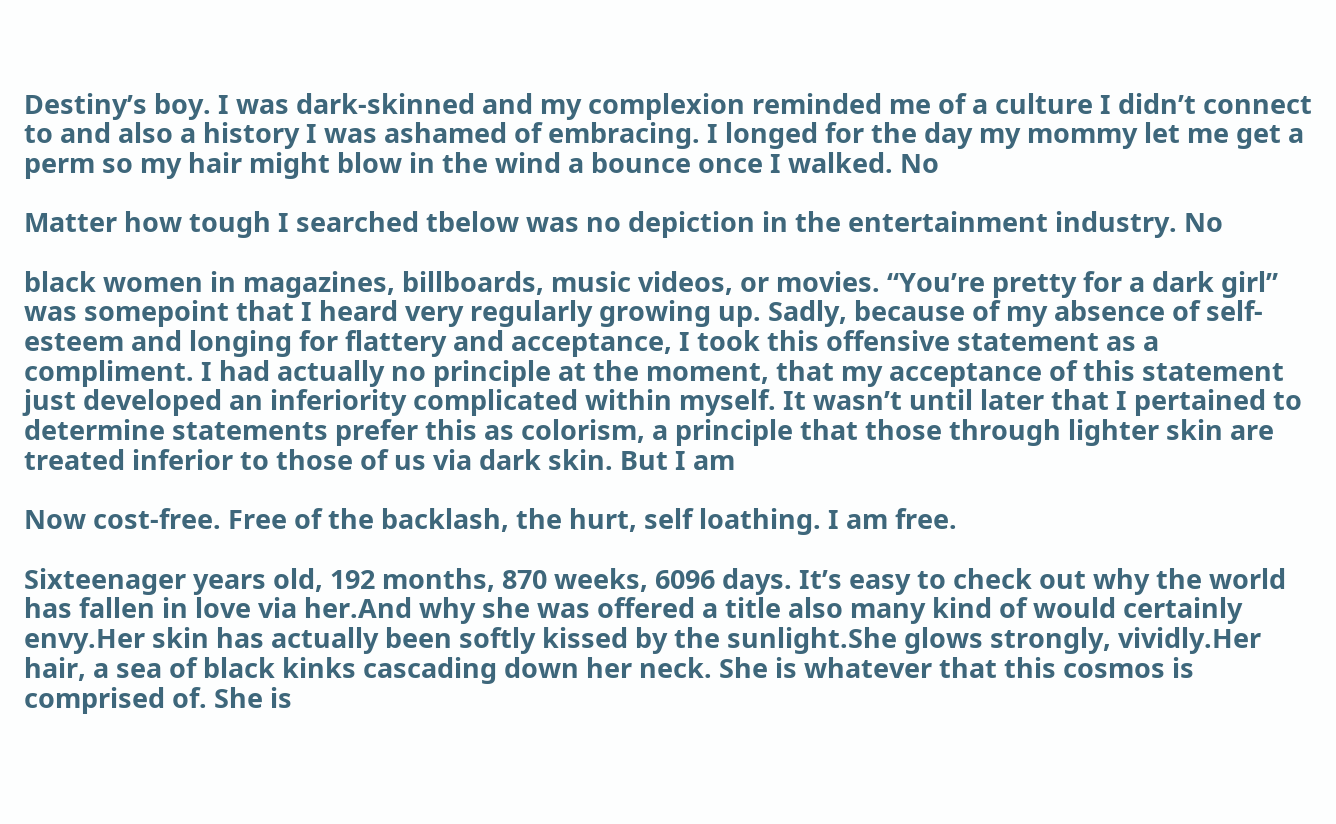Destiny’s boy. I was dark-skinned and my complexion reminded me of a culture I didn’t connect to and also a history I was ashamed of embracing. I longed for the day my mommy let me get a perm so my hair might blow in the wind a bounce once I walked. No

Matter how tough I searched tbelow was no depiction in the entertainment industry. No

black women in magazines, billboards, music videos, or movies. “You’re pretty for a dark girl” was somepoint that I heard very regularly growing up. Sadly, because of my absence of self-esteem and longing for flattery and acceptance, I took this offensive statement as a compliment. I had actually no principle at the moment, that my acceptance of this statement just developed an inferiority complicated within myself. It wasn’t until later that I pertained to determine statements prefer this as colorism, a principle that those through lighter skin are treated inferior to those of us via dark skin. But I am

Now cost-free. Free of the backlash, the hurt, self loathing. I am free.

Sixteenager years old, 192 months, 870 weeks, 6096 days. It’s easy to check out why the world has fallen in love via her.And why she was offered a title also many kind of would certainly envy.Her skin has actually been softly kissed by the sunlight.She glows strongly, vividly.Her hair, a sea of black kinks cascading down her neck. She is whatever that this cosmos is comprised of. She is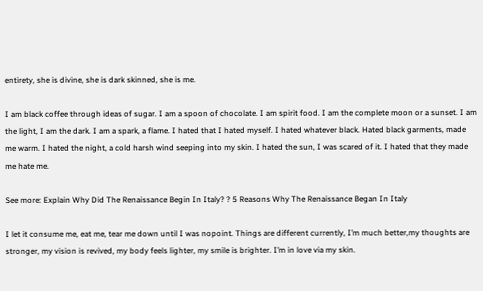entirety, she is divine, she is dark skinned, she is me.

I am black coffee through ideas of sugar. I am a spoon of chocolate. I am spirit food. I am the complete moon or a sunset. I am the light, I am the dark. I am a spark, a flame. I hated that I hated myself. I hated whatever black. Hated black garments, made me warm. I hated the night, a cold harsh wind seeping into my skin. I hated the sun, I was scared of it. I hated that they made me hate me.

See more: Explain Why Did The Renaissance Begin In Italy? ? 5 Reasons Why The Renaissance Began In Italy

I let it consume me, eat me, tear me down until I was nopoint. Things are different currently, I’m much better,my thoughts are stronger, my vision is revived, my body feels lighter, my smile is brighter. I’m in love via my skin.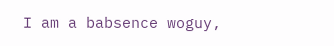I am a babsence woguy,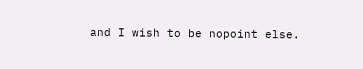and I wish to be nopoint else.